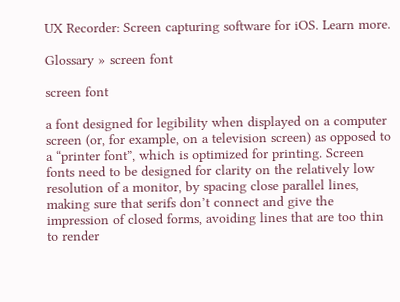UX Recorder: Screen capturing software for iOS. Learn more.

Glossary » screen font

screen font

a font designed for legibility when displayed on a computer screen (or, for example, on a television screen) as opposed to a “printer font”, which is optimized for printing. Screen fonts need to be designed for clarity on the relatively low resolution of a monitor, by spacing close parallel lines, making sure that serifs don’t connect and give the impression of closed forms, avoiding lines that are too thin to render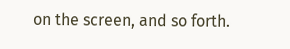on the screen, and so forth.